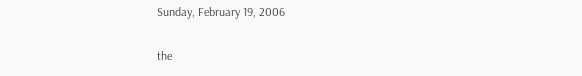Sunday, February 19, 2006

the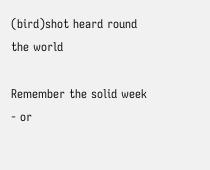(bird)shot heard round the world

Remember the solid week - or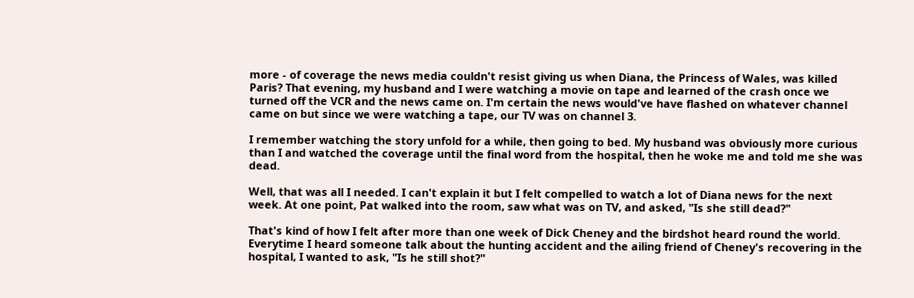more - of coverage the news media couldn't resist giving us when Diana, the Princess of Wales, was killed Paris? That evening, my husband and I were watching a movie on tape and learned of the crash once we turned off the VCR and the news came on. I'm certain the news would've have flashed on whatever channel came on but since we were watching a tape, our TV was on channel 3.

I remember watching the story unfold for a while, then going to bed. My husband was obviously more curious than I and watched the coverage until the final word from the hospital, then he woke me and told me she was dead.

Well, that was all I needed. I can't explain it but I felt compelled to watch a lot of Diana news for the next week. At one point, Pat walked into the room, saw what was on TV, and asked, "Is she still dead?"

That's kind of how I felt after more than one week of Dick Cheney and the birdshot heard round the world. Everytime I heard someone talk about the hunting accident and the ailing friend of Cheney's recovering in the hospital, I wanted to ask, "Is he still shot?"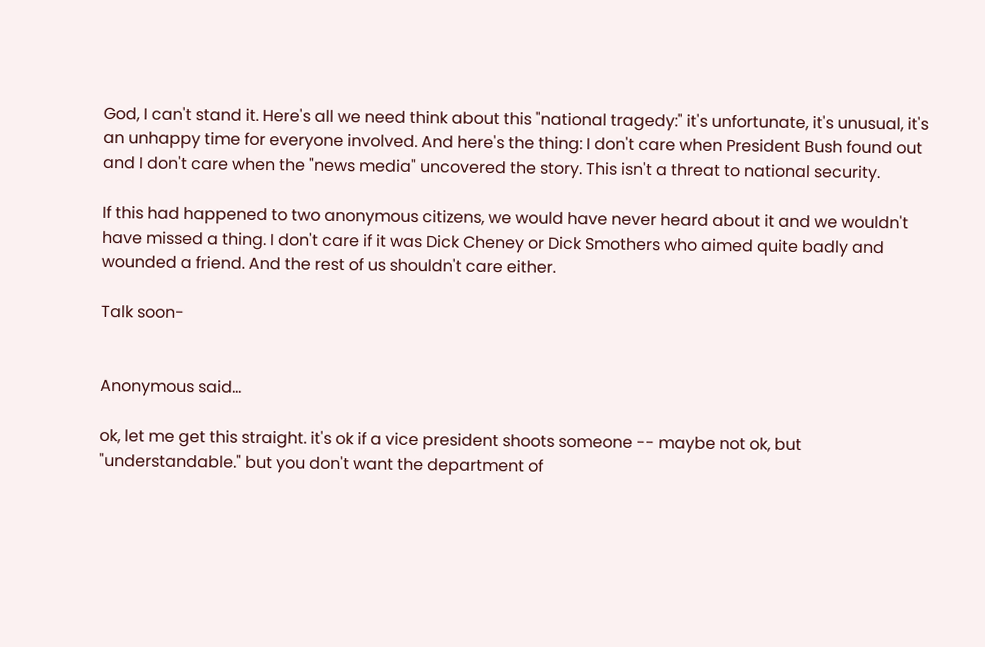God, I can't stand it. Here's all we need think about this "national tragedy:" it's unfortunate, it's unusual, it's an unhappy time for everyone involved. And here's the thing: I don't care when President Bush found out and I don't care when the "news media" uncovered the story. This isn't a threat to national security.

If this had happened to two anonymous citizens, we would have never heard about it and we wouldn't have missed a thing. I don't care if it was Dick Cheney or Dick Smothers who aimed quite badly and wounded a friend. And the rest of us shouldn't care either.

Talk soon-


Anonymous said...

ok, let me get this straight. it's ok if a vice president shoots someone -- maybe not ok, but "understandable." but you don't want the department of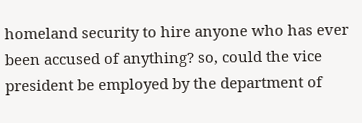homeland security to hire anyone who has ever been accused of anything? so, could the vice president be employed by the department of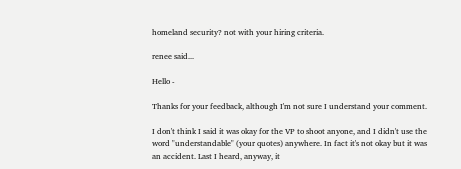homeland security? not with your hiring criteria.

renee said...

Hello -

Thanks for your feedback, although I'm not sure I understand your comment.

I don't think I said it was okay for the VP to shoot anyone, and I didn't use the word "understandable" (your quotes) anywhere. In fact it's not okay but it was an accident. Last I heard, anyway, it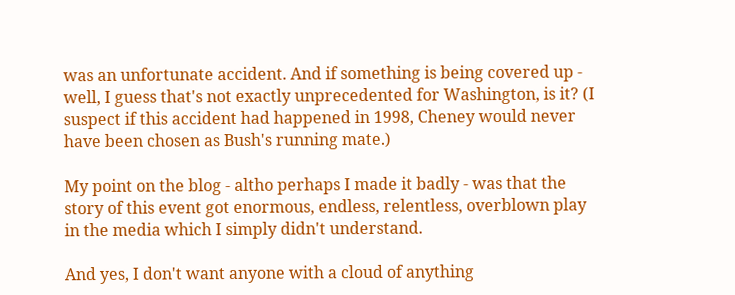was an unfortunate accident. And if something is being covered up - well, I guess that's not exactly unprecedented for Washington, is it? (I suspect if this accident had happened in 1998, Cheney would never have been chosen as Bush's running mate.)

My point on the blog - altho perhaps I made it badly - was that the story of this event got enormous, endless, relentless, overblown play in the media which I simply didn't understand.

And yes, I don't want anyone with a cloud of anything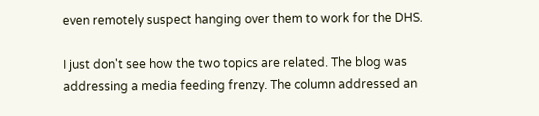even remotely suspect hanging over them to work for the DHS.

I just don't see how the two topics are related. The blog was addressing a media feeding frenzy. The column addressed an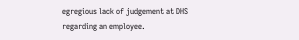egregious lack of judgement at DHS regarding an employee.